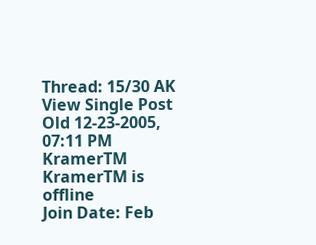Thread: 15/30 AK
View Single Post
Old 12-23-2005, 07:11 PM
KramerTM KramerTM is offline
Join Date: Feb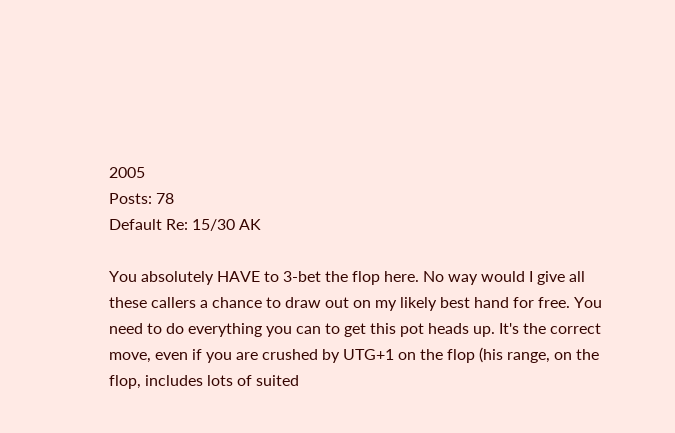2005
Posts: 78
Default Re: 15/30 AK

You absolutely HAVE to 3-bet the flop here. No way would I give all these callers a chance to draw out on my likely best hand for free. You need to do everything you can to get this pot heads up. It's the correct move, even if you are crushed by UTG+1 on the flop (his range, on the flop, includes lots of suited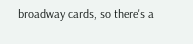broadway cards, so there's a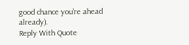good chance you're ahead already).
Reply With Quote